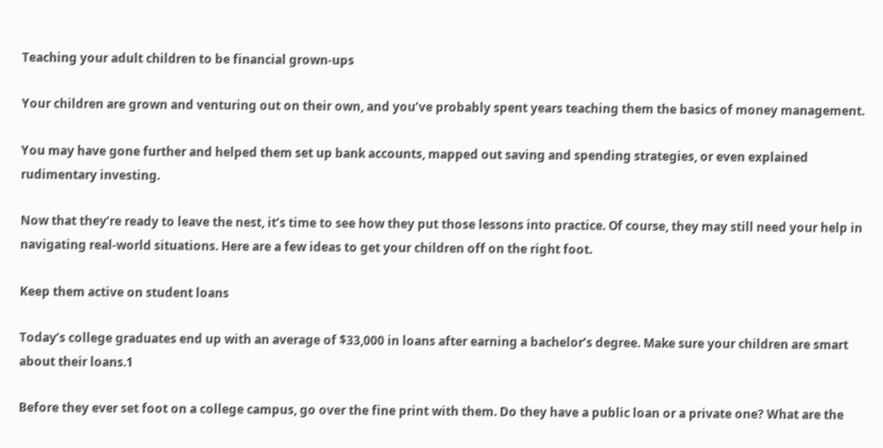Teaching your adult children to be financial grown-ups

Your children are grown and venturing out on their own, and you’ve probably spent years teaching them the basics of money management.

You may have gone further and helped them set up bank accounts, mapped out saving and spending strategies, or even explained rudimentary investing.

Now that they’re ready to leave the nest, it’s time to see how they put those lessons into practice. Of course, they may still need your help in navigating real-world situations. Here are a few ideas to get your children off on the right foot.

Keep them active on student loans

Today’s college graduates end up with an average of $33,000 in loans after earning a bachelor’s degree. Make sure your children are smart about their loans.1

Before they ever set foot on a college campus, go over the fine print with them. Do they have a public loan or a private one? What are the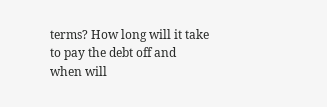terms? How long will it take to pay the debt off and when will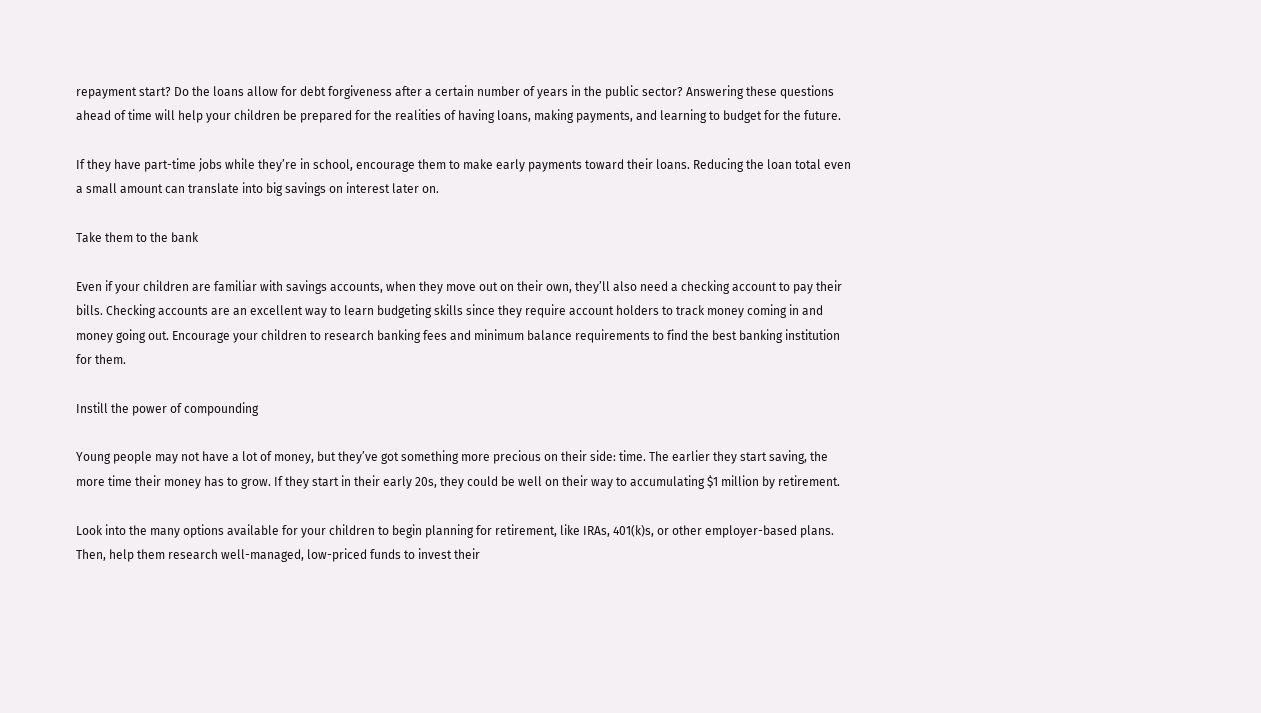repayment start? Do the loans allow for debt forgiveness after a certain number of years in the public sector? Answering these questions ahead of time will help your children be prepared for the realities of having loans, making payments, and learning to budget for the future.

If they have part-time jobs while they’re in school, encourage them to make early payments toward their loans. Reducing the loan total even a small amount can translate into big savings on interest later on.

Take them to the bank

Even if your children are familiar with savings accounts, when they move out on their own, they’ll also need a checking account to pay their bills. Checking accounts are an excellent way to learn budgeting skills since they require account holders to track money coming in and money going out. Encourage your children to research banking fees and minimum balance requirements to find the best banking institution for them.

Instill the power of compounding

Young people may not have a lot of money, but they’ve got something more precious on their side: time. The earlier they start saving, the more time their money has to grow. If they start in their early 20s, they could be well on their way to accumulating $1 million by retirement.

Look into the many options available for your children to begin planning for retirement, like IRAs, 401(k)s, or other employer-based plans. Then, help them research well-managed, low-priced funds to invest their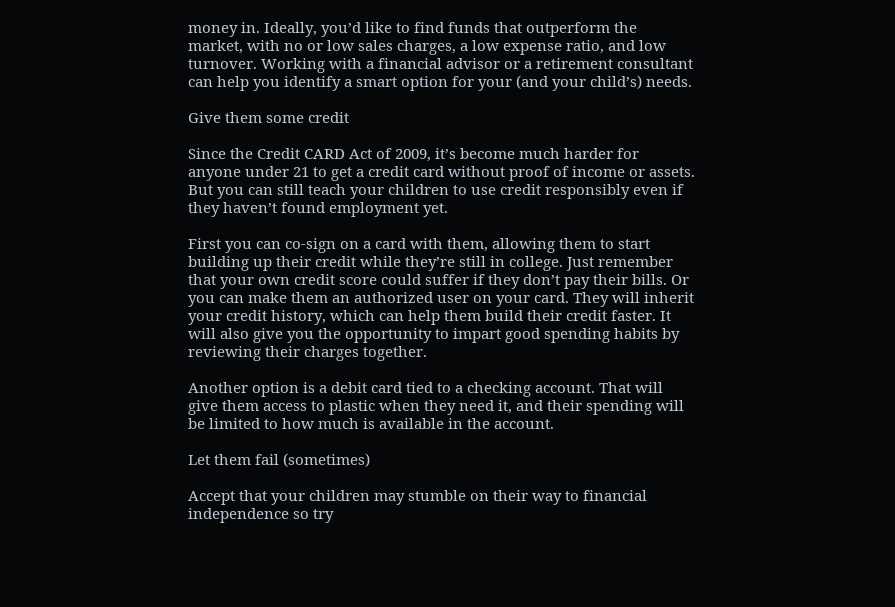money in. Ideally, you’d like to find funds that outperform the market, with no or low sales charges, a low expense ratio, and low turnover. Working with a financial advisor or a retirement consultant can help you identify a smart option for your (and your child’s) needs.

Give them some credit

Since the Credit CARD Act of 2009, it’s become much harder for anyone under 21 to get a credit card without proof of income or assets. But you can still teach your children to use credit responsibly even if they haven’t found employment yet.

First you can co-sign on a card with them, allowing them to start building up their credit while they’re still in college. Just remember that your own credit score could suffer if they don’t pay their bills. Or you can make them an authorized user on your card. They will inherit your credit history, which can help them build their credit faster. It will also give you the opportunity to impart good spending habits by reviewing their charges together.

Another option is a debit card tied to a checking account. That will give them access to plastic when they need it, and their spending will be limited to how much is available in the account.

Let them fail (sometimes)

Accept that your children may stumble on their way to financial independence so try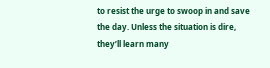to resist the urge to swoop in and save the day. Unless the situation is dire, they’ll learn many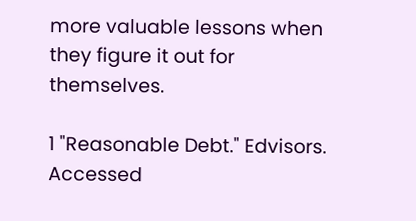more valuable lessons when they figure it out for themselves.

1 "Reasonable Debt." Edvisors. Accessed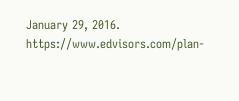January 29, 2016. https://www.edvisors.com/plan-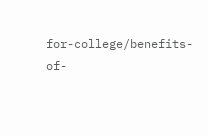for-college/benefits-of-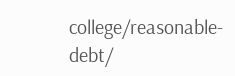college/reasonable-debt/